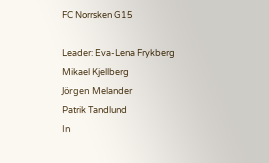FC Norrsken G15

Leader: Eva-Lena Frykberg
Mikael Kjellberg
Jörgen Melander
Patrik Tandlund
In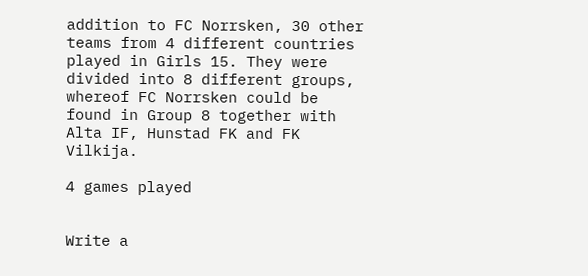addition to FC Norrsken, 30 other teams from 4 different countries played in Girls 15. They were divided into 8 different groups, whereof FC Norrsken could be found in Group 8 together with Alta IF, Hunstad FK and FK Vilkija.

4 games played


Write a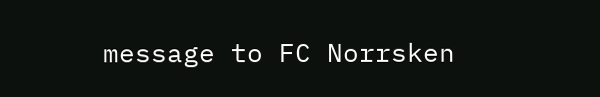message to FC Norrsken